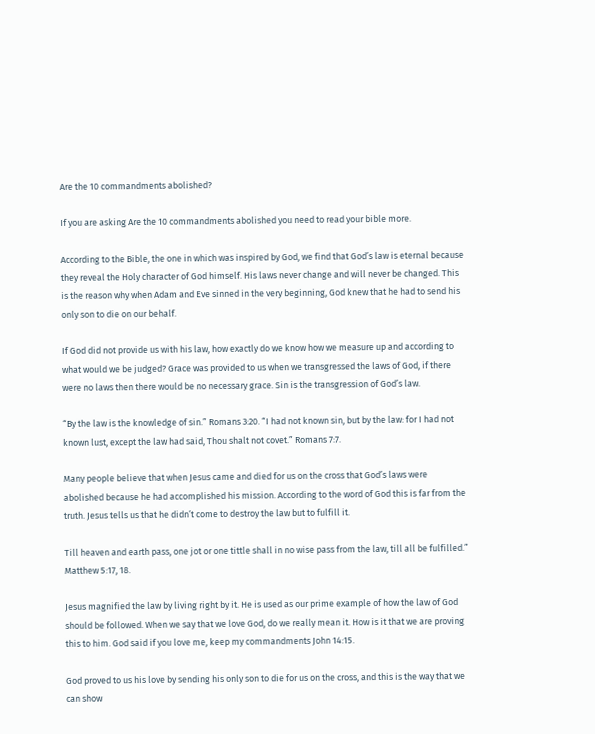Are the 10 commandments abolished?

If you are asking Are the 10 commandments abolished you need to read your bible more.

According to the Bible, the one in which was inspired by God, we find that God’s law is eternal because they reveal the Holy character of God himself. His laws never change and will never be changed. This is the reason why when Adam and Eve sinned in the very beginning, God knew that he had to send his only son to die on our behalf.

If God did not provide us with his law, how exactly do we know how we measure up and according to what would we be judged? Grace was provided to us when we transgressed the laws of God, if there were no laws then there would be no necessary grace. Sin is the transgression of God’s law.

“By the law is the knowledge of sin.” Romans 3:20. “I had not known sin, but by the law: for I had not known lust, except the law had said, Thou shalt not covet.” Romans 7:7.

Many people believe that when Jesus came and died for us on the cross that God’s laws were abolished because he had accomplished his mission. According to the word of God this is far from the truth. Jesus tells us that he didn’t come to destroy the law but to fulfill it.

Till heaven and earth pass, one jot or one tittle shall in no wise pass from the law, till all be fulfilled.” Matthew 5:17, 18.

Jesus magnified the law by living right by it. He is used as our prime example of how the law of God should be followed. When we say that we love God, do we really mean it. How is it that we are proving this to him. God said if you love me, keep my commandments John 14:15.

God proved to us his love by sending his only son to die for us on the cross, and this is the way that we can show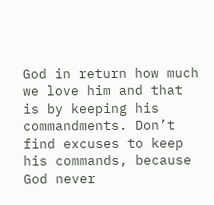God in return how much we love him and that is by keeping his commandments. Don’t find excuses to keep his commands, because God never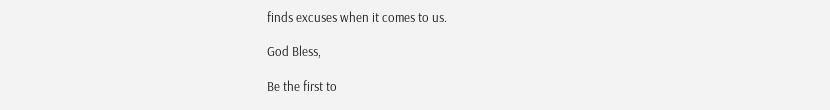finds excuses when it comes to us.

God Bless,

Be the first to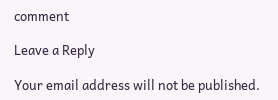comment

Leave a Reply

Your email address will not be published.